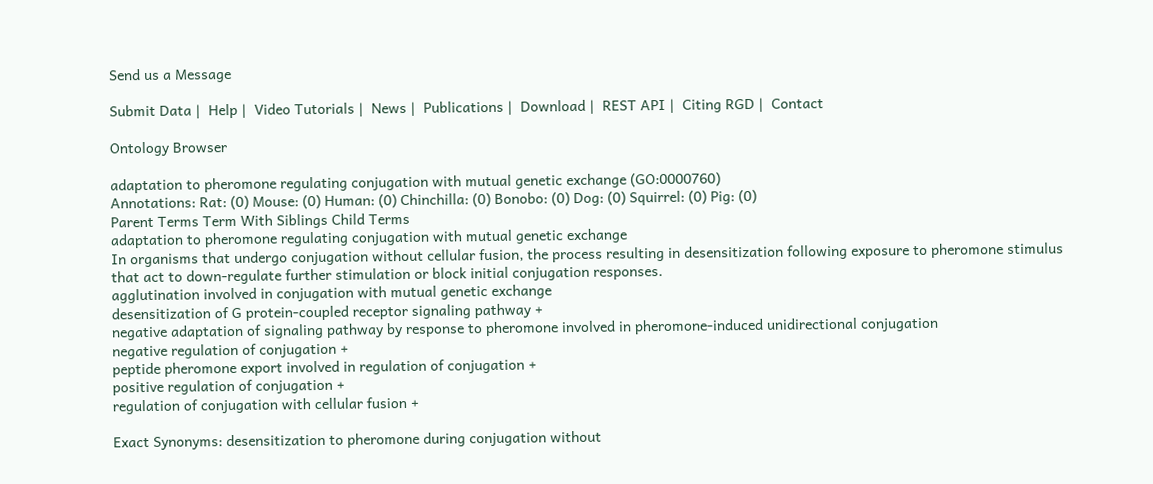Send us a Message

Submit Data |  Help |  Video Tutorials |  News |  Publications |  Download |  REST API |  Citing RGD |  Contact

Ontology Browser

adaptation to pheromone regulating conjugation with mutual genetic exchange (GO:0000760)
Annotations: Rat: (0) Mouse: (0) Human: (0) Chinchilla: (0) Bonobo: (0) Dog: (0) Squirrel: (0) Pig: (0)
Parent Terms Term With Siblings Child Terms
adaptation to pheromone regulating conjugation with mutual genetic exchange
In organisms that undergo conjugation without cellular fusion, the process resulting in desensitization following exposure to pheromone stimulus that act to down-regulate further stimulation or block initial conjugation responses.
agglutination involved in conjugation with mutual genetic exchange
desensitization of G protein-coupled receptor signaling pathway +
negative adaptation of signaling pathway by response to pheromone involved in pheromone-induced unidirectional conjugation
negative regulation of conjugation +
peptide pheromone export involved in regulation of conjugation +
positive regulation of conjugation +
regulation of conjugation with cellular fusion +

Exact Synonyms: desensitization to pheromone during conjugation without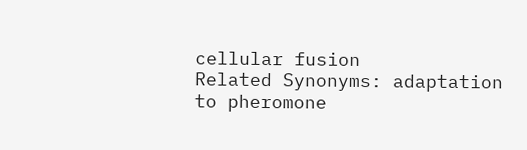cellular fusion
Related Synonyms: adaptation to pheromone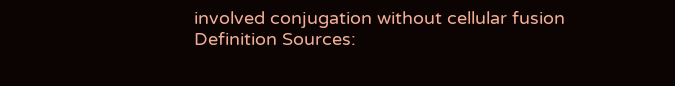involved conjugation without cellular fusion
Definition Sources: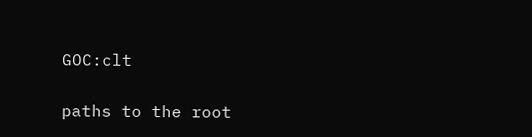GOC:clt

paths to the root